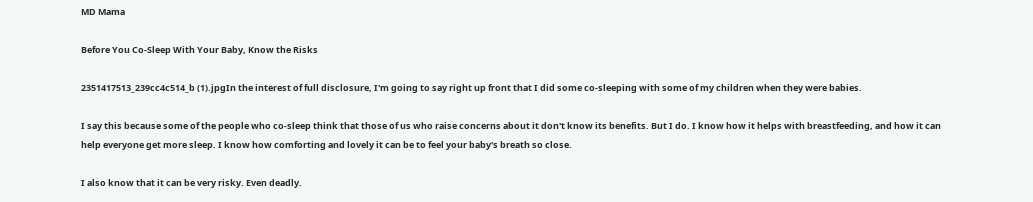MD Mama

Before You Co-Sleep With Your Baby, Know the Risks

2351417513_239cc4c514_b (1).jpgIn the interest of full disclosure, I'm going to say right up front that I did some co-sleeping with some of my children when they were babies.

I say this because some of the people who co-sleep think that those of us who raise concerns about it don't know its benefits. But I do. I know how it helps with breastfeeding, and how it can help everyone get more sleep. I know how comforting and lovely it can be to feel your baby's breath so close.

I also know that it can be very risky. Even deadly.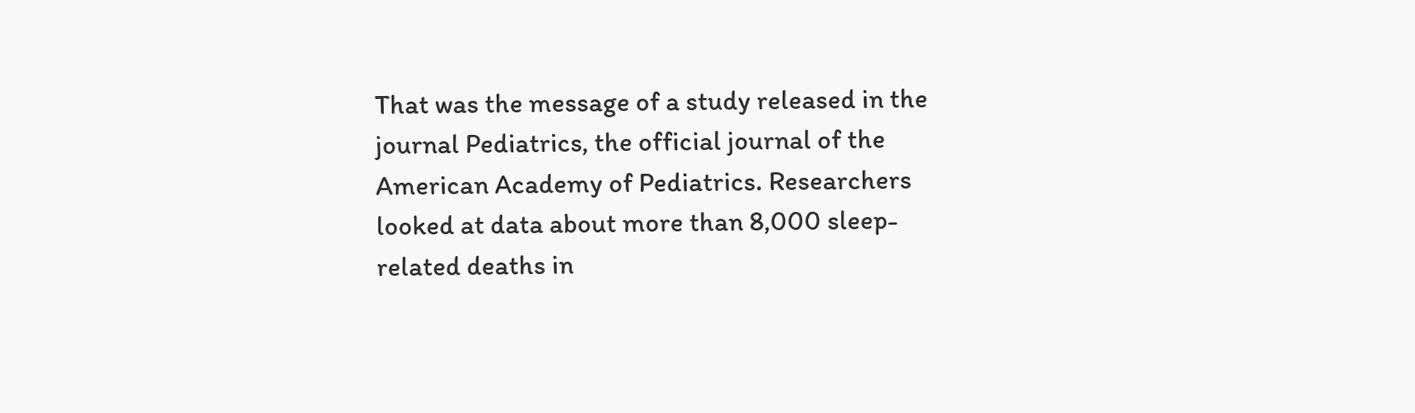That was the message of a study released in the journal Pediatrics, the official journal of the American Academy of Pediatrics. Researchers looked at data about more than 8,000 sleep-related deaths in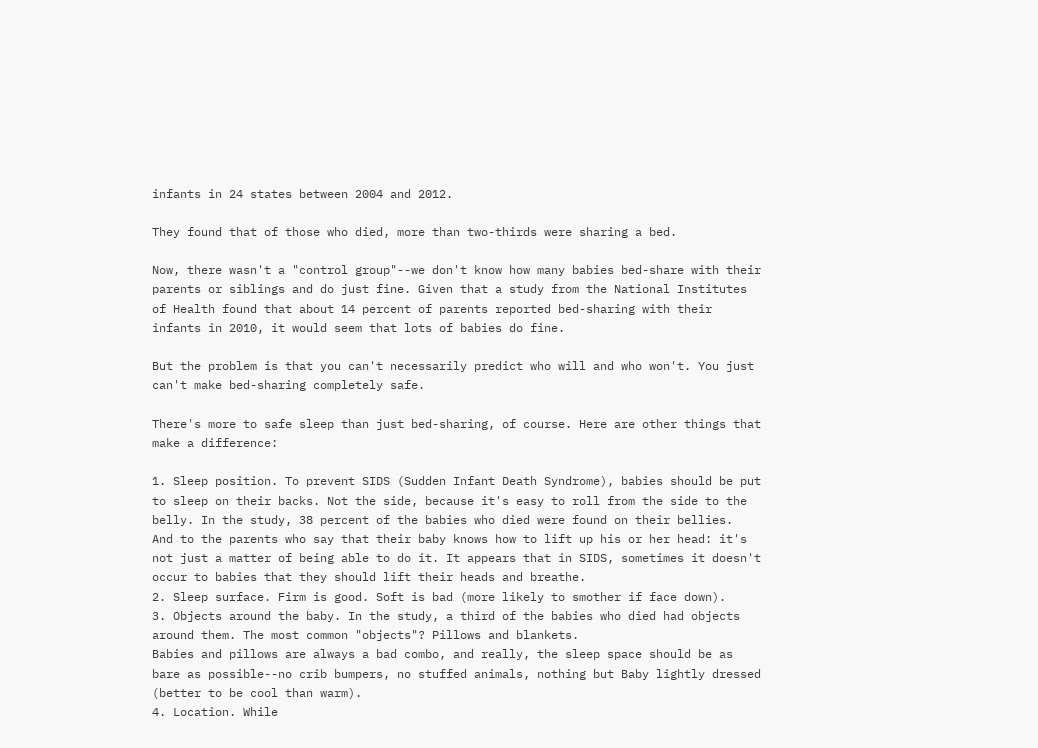infants in 24 states between 2004 and 2012.

They found that of those who died, more than two-thirds were sharing a bed.

Now, there wasn't a "control group"--we don't know how many babies bed-share with their parents or siblings and do just fine. Given that a study from the National Institutes of Health found that about 14 percent of parents reported bed-sharing with their infants in 2010, it would seem that lots of babies do fine.

But the problem is that you can't necessarily predict who will and who won't. You just can't make bed-sharing completely safe.

There's more to safe sleep than just bed-sharing, of course. Here are other things that make a difference:

1. Sleep position. To prevent SIDS (Sudden Infant Death Syndrome), babies should be put to sleep on their backs. Not the side, because it's easy to roll from the side to the belly. In the study, 38 percent of the babies who died were found on their bellies.
And to the parents who say that their baby knows how to lift up his or her head: it's not just a matter of being able to do it. It appears that in SIDS, sometimes it doesn't occur to babies that they should lift their heads and breathe.
2. Sleep surface. Firm is good. Soft is bad (more likely to smother if face down).
3. Objects around the baby. In the study, a third of the babies who died had objects around them. The most common "objects"? Pillows and blankets.
Babies and pillows are always a bad combo, and really, the sleep space should be as bare as possible--no crib bumpers, no stuffed animals, nothing but Baby lightly dressed (better to be cool than warm).
4. Location. While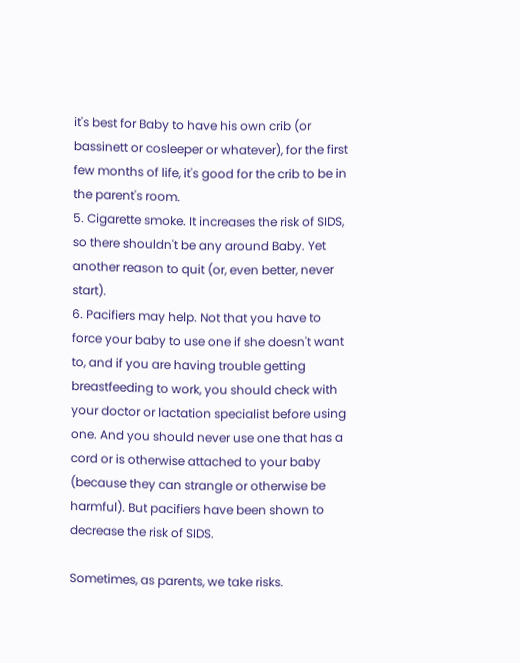it's best for Baby to have his own crib (or bassinett or cosleeper or whatever), for the first few months of life, it's good for the crib to be in the parent's room.
5. Cigarette smoke. It increases the risk of SIDS, so there shouldn't be any around Baby. Yet another reason to quit (or, even better, never start).
6. Pacifiers may help. Not that you have to force your baby to use one if she doesn't want to, and if you are having trouble getting breastfeeding to work, you should check with your doctor or lactation specialist before using one. And you should never use one that has a cord or is otherwise attached to your baby (because they can strangle or otherwise be harmful). But pacifiers have been shown to decrease the risk of SIDS.

Sometimes, as parents, we take risks.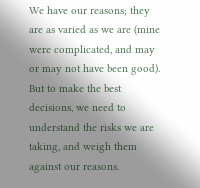We have our reasons; they are as varied as we are (mine were complicated, and may or may not have been good). But to make the best decisions, we need to understand the risks we are taking, and weigh them against our reasons.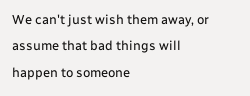We can't just wish them away, or assume that bad things will happen to someone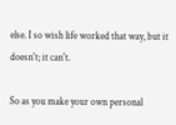else. I so wish life worked that way, but it doesn't; it can't.

So as you make your own personal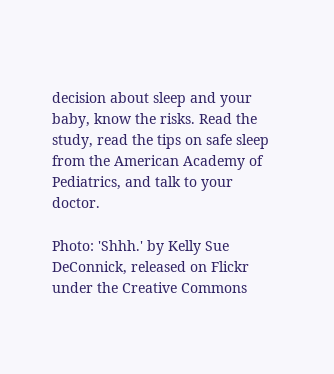decision about sleep and your baby, know the risks. Read the study, read the tips on safe sleep from the American Academy of Pediatrics, and talk to your doctor.

Photo: 'Shhh.' by Kelly Sue DeConnick, released on Flickr under the Creative Commons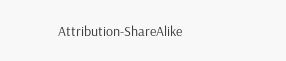Attribution-ShareAlike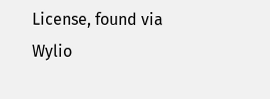License, found via Wylio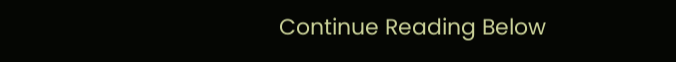Continue Reading Below